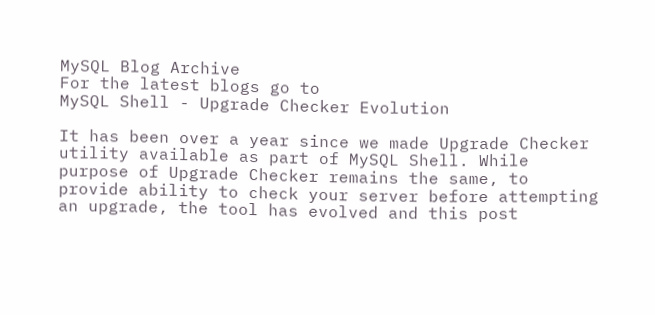MySQL Blog Archive
For the latest blogs go to
MySQL Shell - Upgrade Checker Evolution

It has been over a year since we made Upgrade Checker utility available as part of MySQL Shell. While purpose of Upgrade Checker remains the same, to provide ability to check your server before attempting an upgrade, the tool has evolved and this post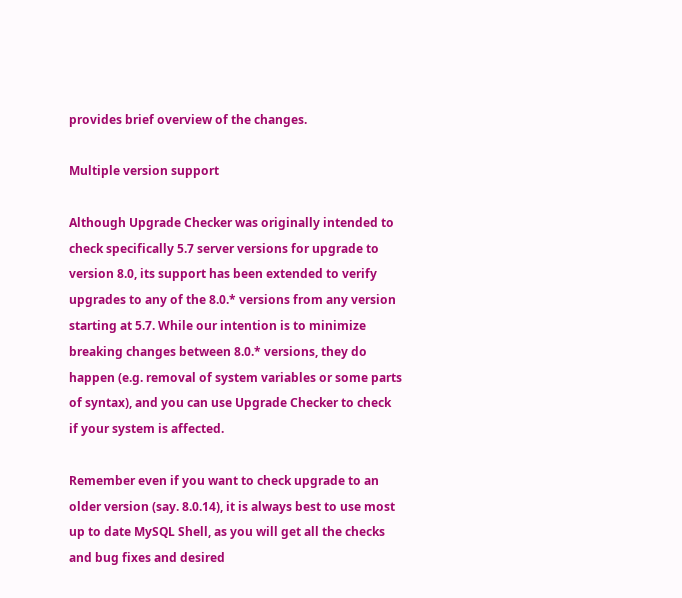provides brief overview of the changes.

Multiple version support

Although Upgrade Checker was originally intended to check specifically 5.7 server versions for upgrade to version 8.0, its support has been extended to verify upgrades to any of the 8.0.* versions from any version starting at 5.7. While our intention is to minimize breaking changes between 8.0.* versions, they do happen (e.g. removal of system variables or some parts of syntax), and you can use Upgrade Checker to check if your system is affected.

Remember even if you want to check upgrade to an older version (say. 8.0.14), it is always best to use most up to date MySQL Shell, as you will get all the checks and bug fixes and desired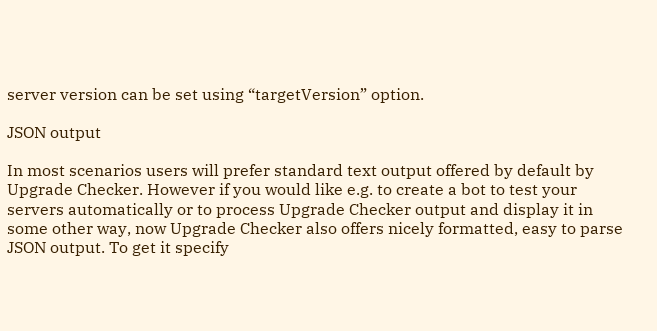server version can be set using “targetVersion” option.

JSON output

In most scenarios users will prefer standard text output offered by default by Upgrade Checker. However if you would like e.g. to create a bot to test your servers automatically or to process Upgrade Checker output and display it in some other way, now Upgrade Checker also offers nicely formatted, easy to parse JSON output. To get it specify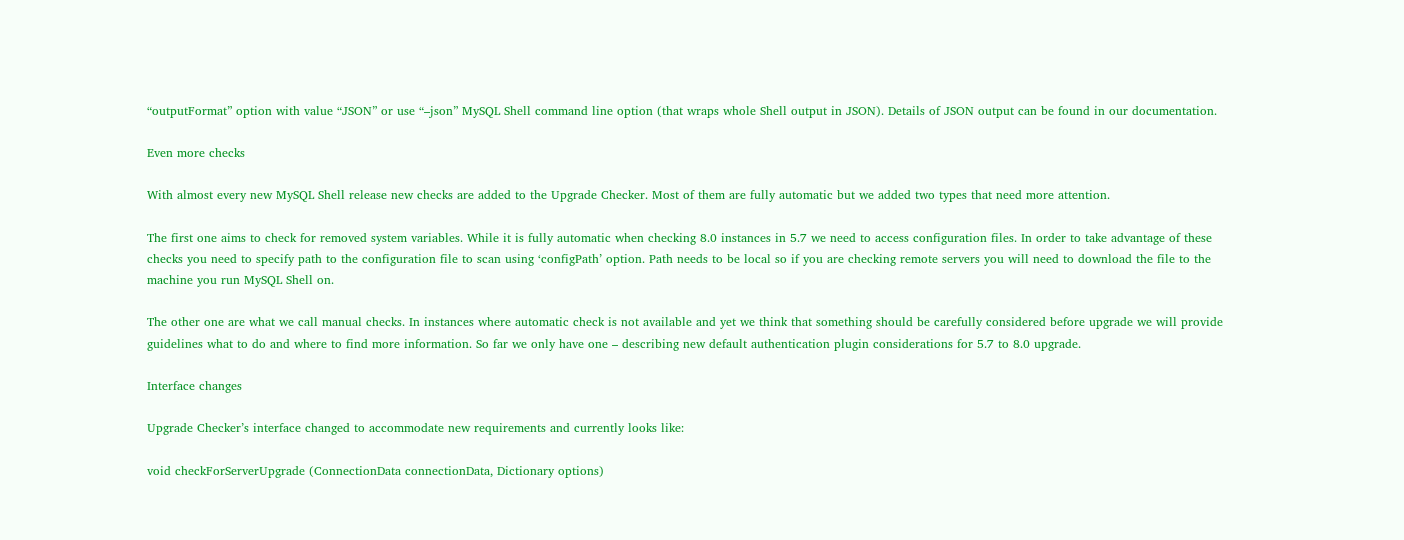“outputFormat” option with value “JSON” or use “–json” MySQL Shell command line option (that wraps whole Shell output in JSON). Details of JSON output can be found in our documentation.

Even more checks

With almost every new MySQL Shell release new checks are added to the Upgrade Checker. Most of them are fully automatic but we added two types that need more attention.

The first one aims to check for removed system variables. While it is fully automatic when checking 8.0 instances in 5.7 we need to access configuration files. In order to take advantage of these checks you need to specify path to the configuration file to scan using ‘configPath’ option. Path needs to be local so if you are checking remote servers you will need to download the file to the machine you run MySQL Shell on.

The other one are what we call manual checks. In instances where automatic check is not available and yet we think that something should be carefully considered before upgrade we will provide guidelines what to do and where to find more information. So far we only have one – describing new default authentication plugin considerations for 5.7 to 8.0 upgrade.

Interface changes

Upgrade Checker’s interface changed to accommodate new requirements and currently looks like:

void checkForServerUpgrade (ConnectionData connectionData, Dictionary options)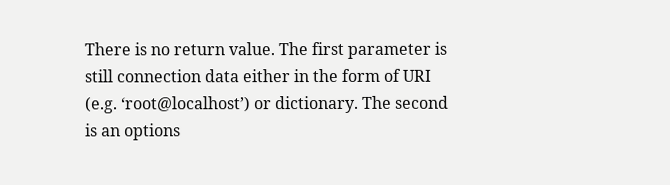There is no return value. The first parameter is still connection data either in the form of URI (e.g. ‘root@localhost’) or dictionary. The second is an options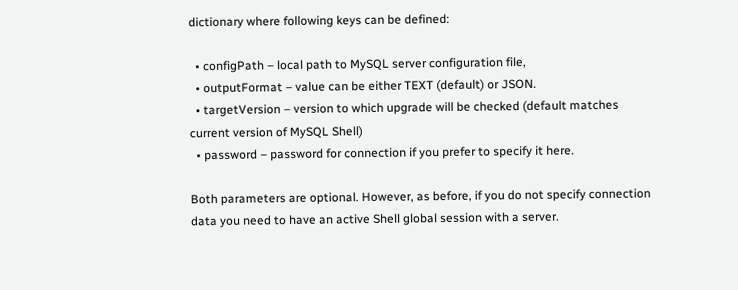dictionary where following keys can be defined:

  • configPath – local path to MySQL server configuration file,
  • outputFormat – value can be either TEXT (default) or JSON.
  • targetVersion – version to which upgrade will be checked (default matches current version of MySQL Shell)
  • password – password for connection if you prefer to specify it here.

Both parameters are optional. However, as before, if you do not specify connection data you need to have an active Shell global session with a server.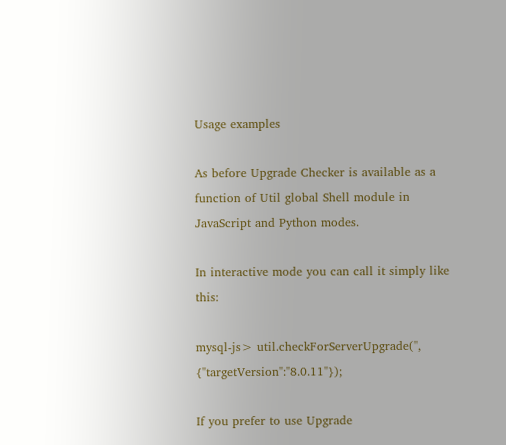Usage examples

As before Upgrade Checker is available as a function of Util global Shell module in JavaScript and Python modes.

In interactive mode you can call it simply like this:

mysql-js> util.checkForServerUpgrade('', {"targetVersion":"8.0.11"});

If you prefer to use Upgrade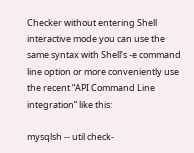Checker without entering Shell interactive mode you can use the same syntax with Shell’s -e command line option or more conveniently use the recent “API Command Line integration” like this:

mysqlsh -- util check-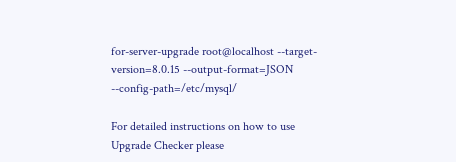for-server-upgrade root@localhost --target-version=8.0.15 --output-format=JSON --config-path=/etc/mysql/

For detailed instructions on how to use Upgrade Checker please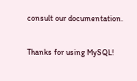consult our documentation.

Thanks for using MySQL!